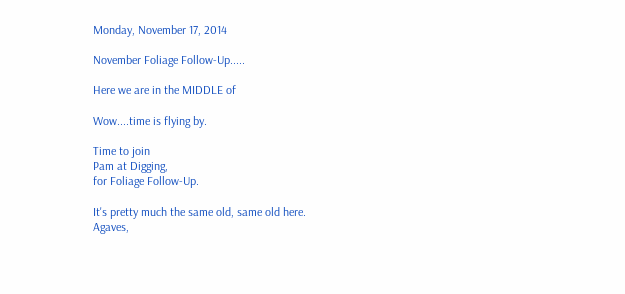Monday, November 17, 2014

November Foliage Follow-Up.....

Here we are in the MIDDLE of

Wow....time is flying by.

Time to join
Pam at Digging,
for Foliage Follow-Up.

It's pretty much the same old, same old here.
Agaves,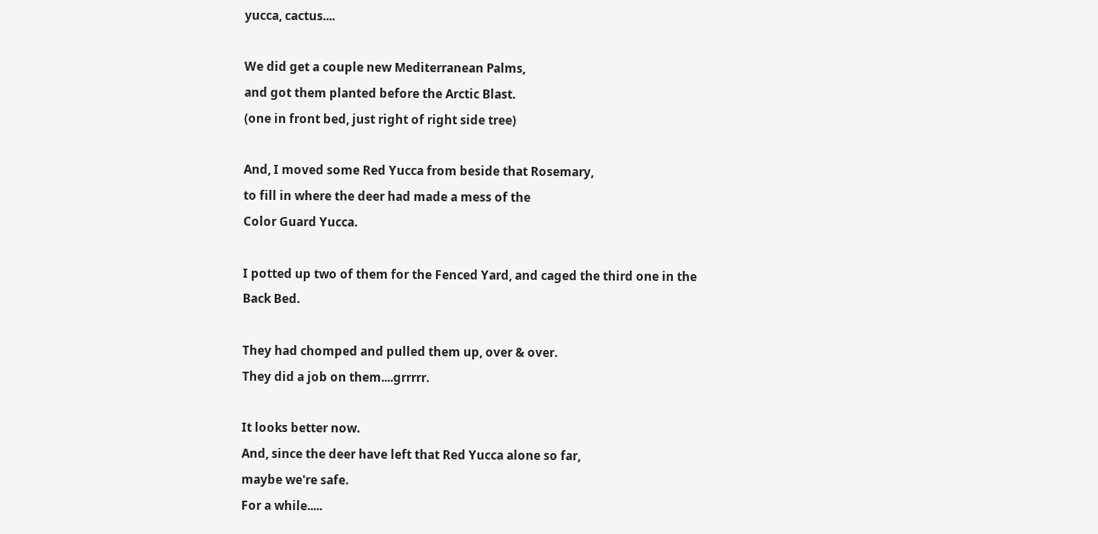yucca, cactus....

We did get a couple new Mediterranean Palms,
and got them planted before the Arctic Blast.
(one in front bed, just right of right side tree)

And, I moved some Red Yucca from beside that Rosemary,
to fill in where the deer had made a mess of the
Color Guard Yucca.

I potted up two of them for the Fenced Yard, and caged the third one in the Back Bed.

They had chomped and pulled them up, over & over.
They did a job on them....grrrrr.

It looks better now.
And, since the deer have left that Red Yucca alone so far,
maybe we're safe.
For a while.....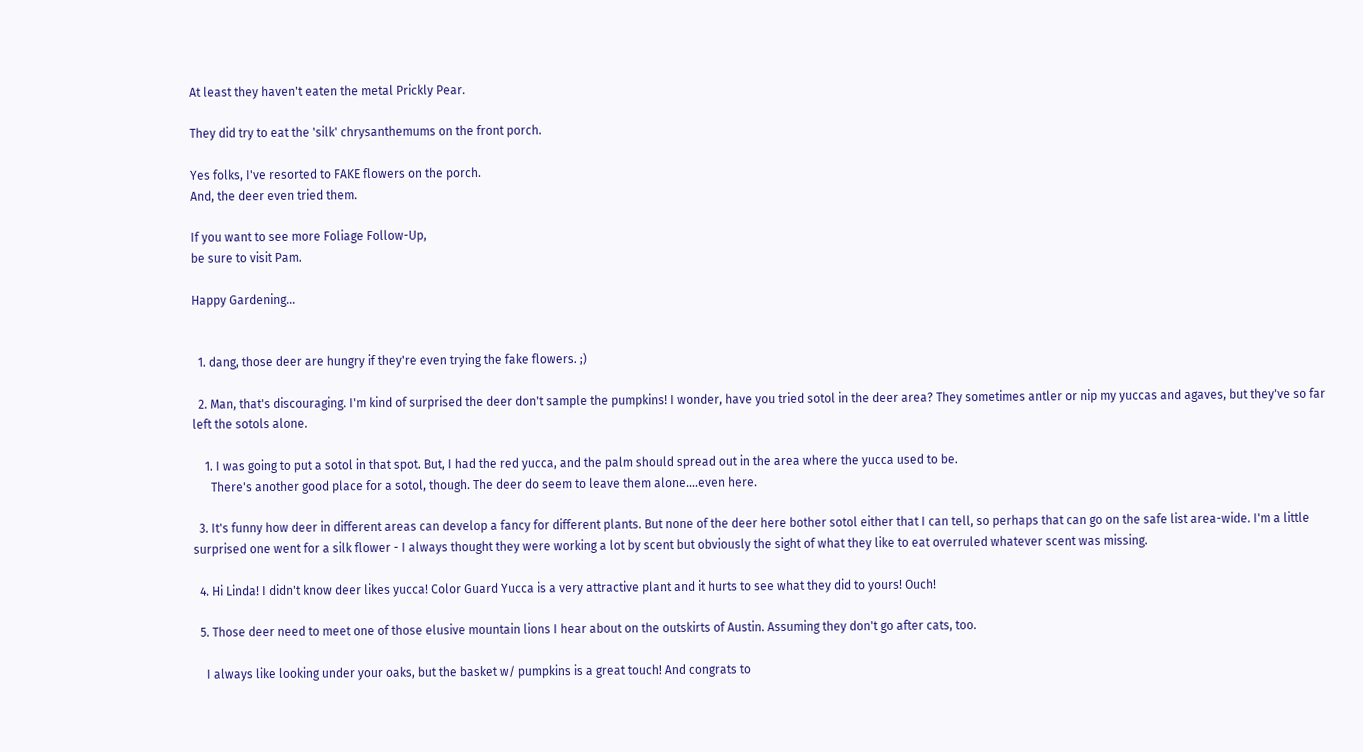At least they haven't eaten the metal Prickly Pear.

They did try to eat the 'silk' chrysanthemums on the front porch.

Yes folks, I've resorted to FAKE flowers on the porch.
And, the deer even tried them.

If you want to see more Foliage Follow-Up,
be sure to visit Pam.

Happy Gardening...


  1. dang, those deer are hungry if they're even trying the fake flowers. ;)

  2. Man, that's discouraging. I'm kind of surprised the deer don't sample the pumpkins! I wonder, have you tried sotol in the deer area? They sometimes antler or nip my yuccas and agaves, but they've so far left the sotols alone.

    1. I was going to put a sotol in that spot. But, I had the red yucca, and the palm should spread out in the area where the yucca used to be.
      There's another good place for a sotol, though. The deer do seem to leave them alone....even here.

  3. It's funny how deer in different areas can develop a fancy for different plants. But none of the deer here bother sotol either that I can tell, so perhaps that can go on the safe list area-wide. I'm a little surprised one went for a silk flower - I always thought they were working a lot by scent but obviously the sight of what they like to eat overruled whatever scent was missing.

  4. Hi Linda! I didn't know deer likes yucca! Color Guard Yucca is a very attractive plant and it hurts to see what they did to yours! Ouch!

  5. Those deer need to meet one of those elusive mountain lions I hear about on the outskirts of Austin. Assuming they don't go after cats, too.

    I always like looking under your oaks, but the basket w/ pumpkins is a great touch! And congrats to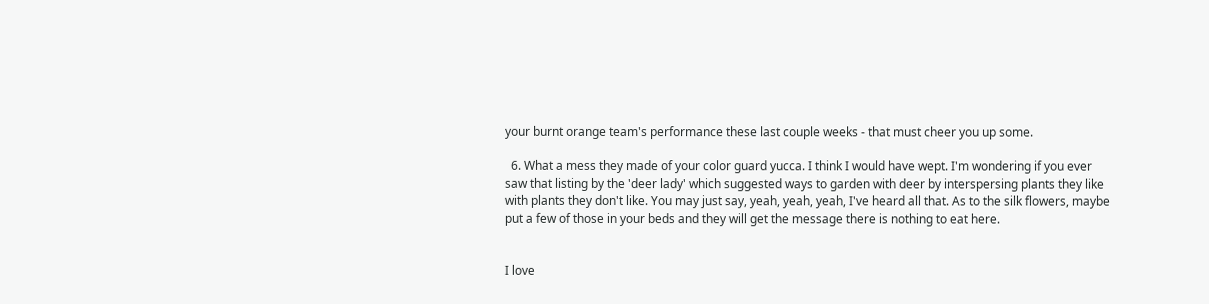your burnt orange team's performance these last couple weeks - that must cheer you up some.

  6. What a mess they made of your color guard yucca. I think I would have wept. I'm wondering if you ever saw that listing by the 'deer lady' which suggested ways to garden with deer by interspersing plants they like with plants they don't like. You may just say, yeah, yeah, yeah, I've heard all that. As to the silk flowers, maybe put a few of those in your beds and they will get the message there is nothing to eat here.


I love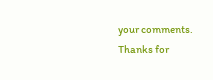your comments. Thanks for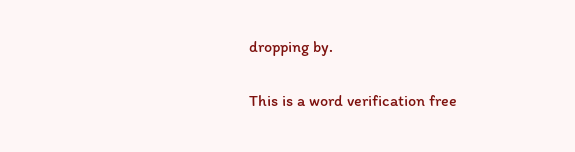dropping by.

This is a word verification free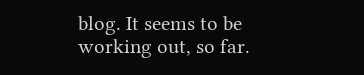blog. It seems to be working out, so far.